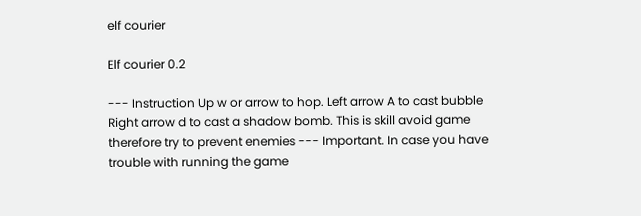elf courier

Elf courier 0.2

--- Instruction Up w or arrow to hop. Left arrow A to cast bubble Right arrow d to cast a shadow bomb. This is skill avoid game therefore try to prevent enemies --- Important. In case you have trouble with running the game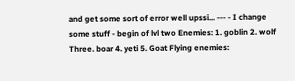and get some sort of error well upssi... --- - I change some stuff - begin of lvl two Enemies: 1. goblin 2. wolf Three. boar 4. yeti 5. Goat Flying enemies: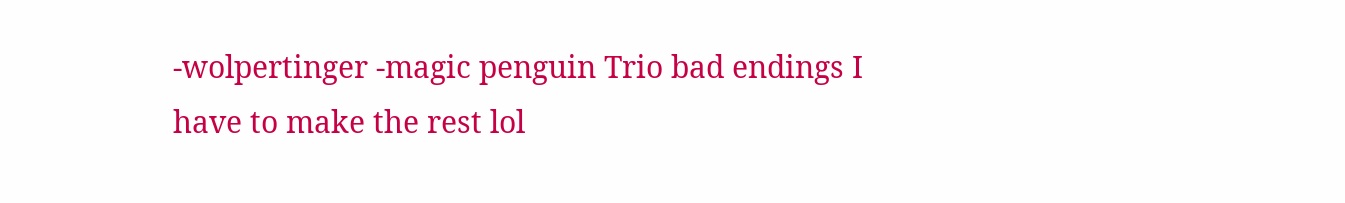-wolpertinger -magic penguin Trio bad endings I have to make the rest lol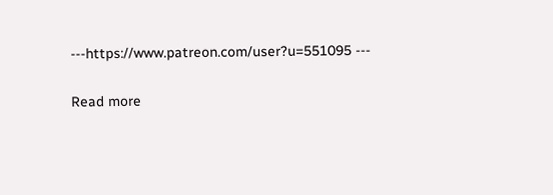---https://www.patreon.com/user?u=551095 ---

Read more